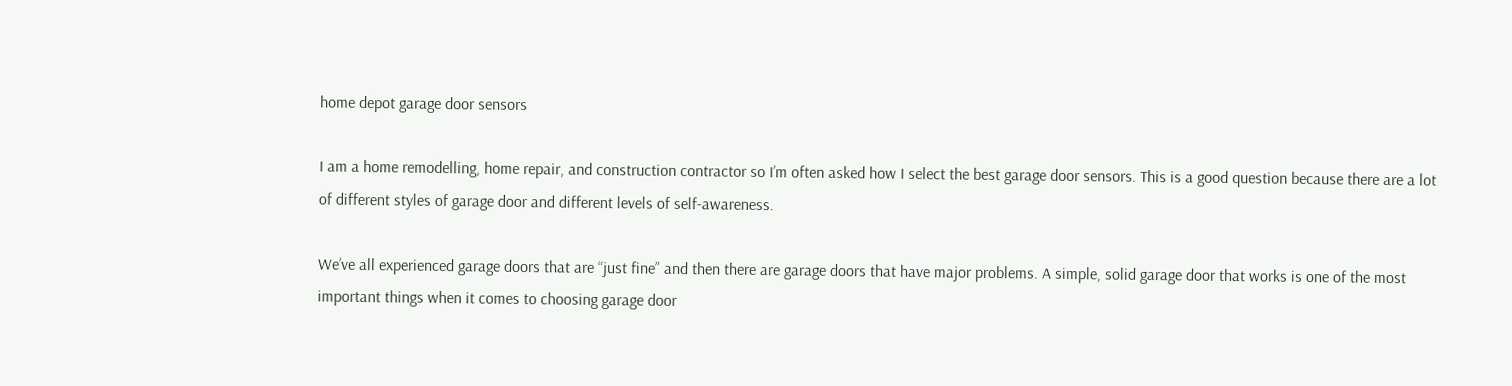home depot garage door sensors

I am a home remodelling, home repair, and construction contractor so I’m often asked how I select the best garage door sensors. This is a good question because there are a lot of different styles of garage door and different levels of self-awareness.

We’ve all experienced garage doors that are “just fine” and then there are garage doors that have major problems. A simple, solid garage door that works is one of the most important things when it comes to choosing garage door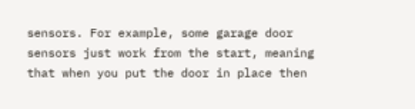sensors. For example, some garage door sensors just work from the start, meaning that when you put the door in place then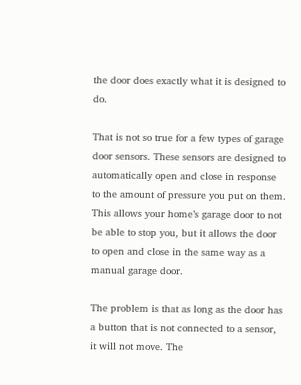the door does exactly what it is designed to do.

That is not so true for a few types of garage door sensors. These sensors are designed to automatically open and close in response to the amount of pressure you put on them. This allows your home’s garage door to not be able to stop you, but it allows the door to open and close in the same way as a manual garage door.

The problem is that as long as the door has a button that is not connected to a sensor, it will not move. The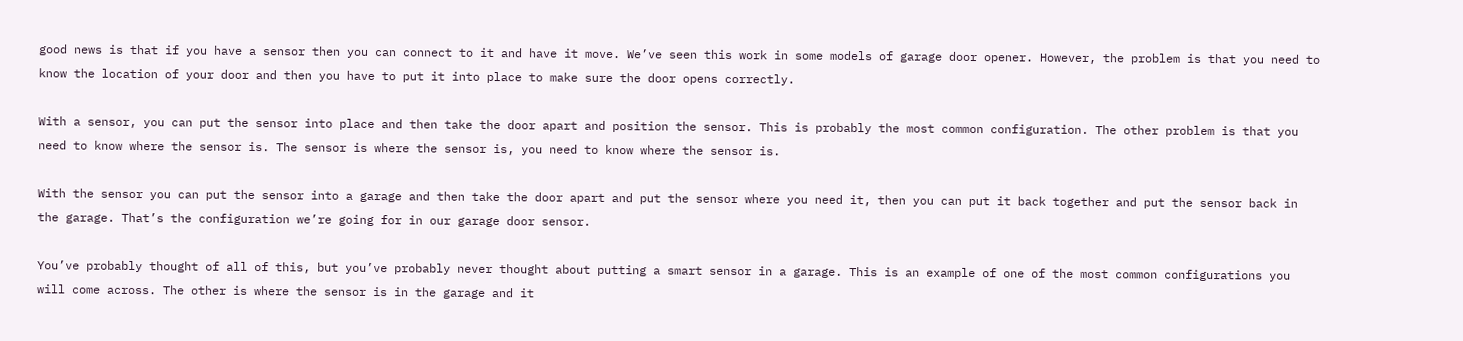good news is that if you have a sensor then you can connect to it and have it move. We’ve seen this work in some models of garage door opener. However, the problem is that you need to know the location of your door and then you have to put it into place to make sure the door opens correctly.

With a sensor, you can put the sensor into place and then take the door apart and position the sensor. This is probably the most common configuration. The other problem is that you need to know where the sensor is. The sensor is where the sensor is, you need to know where the sensor is.

With the sensor you can put the sensor into a garage and then take the door apart and put the sensor where you need it, then you can put it back together and put the sensor back in the garage. That’s the configuration we’re going for in our garage door sensor.

You’ve probably thought of all of this, but you’ve probably never thought about putting a smart sensor in a garage. This is an example of one of the most common configurations you will come across. The other is where the sensor is in the garage and it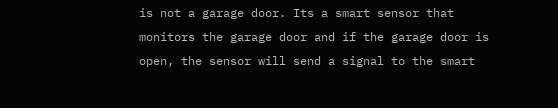is not a garage door. Its a smart sensor that monitors the garage door and if the garage door is open, the sensor will send a signal to the smart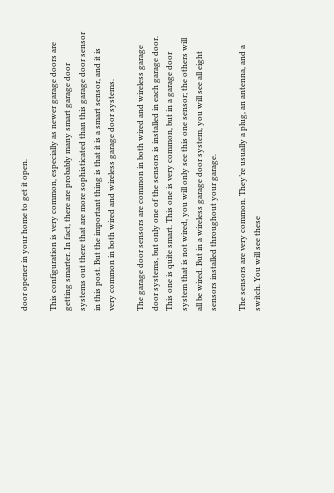door opener in your home to get it open.

This configuration is very common, especially as newer garage doors are getting smarter. In fact, there are probably many smart garage door systems out there that are more sophisticated than this garage door sensor in this post. But the important thing is that it is a smart sensor, and it is very common in both wired and wireless garage door systems.

The garage door sensors are common in both wired and wireless garage door systems, but only one of the sensors is installed in each garage door. This one is quite smart. This one is very common, but in a garage door system that is not wired, you will only see this one sensor; the others will all be wired. But in a wireless garage door system, you will see all eight sensors installed throughout your garage.

The sensors are very common. They’re usually a plug, an antenna, and a switch. You will see these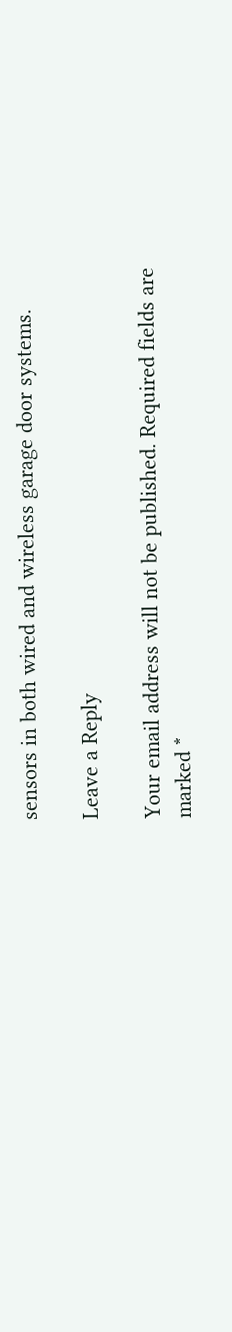sensors in both wired and wireless garage door systems.

Leave a Reply

Your email address will not be published. Required fields are marked *